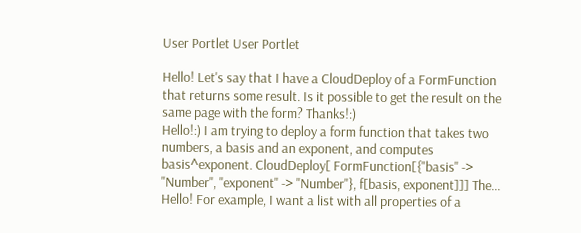User Portlet User Portlet

Hello! Let's say that I have a CloudDeploy of a FormFunction that returns some result. Is it possible to get the result on the same page with the form? Thanks!:)
Hello!:) I am trying to deploy a form function that takes two numbers, a basis and an exponent, and computes basis^exponent. CloudDeploy[ FormFunction[{"basis" -> "Number", "exponent" -> "Number"}, f[basis, exponent]]] The...
Hello! For example, I want a list with all properties of a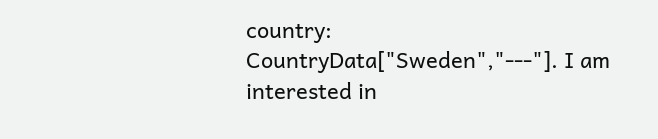country: CountryData["Sweden","---"]. I am interested in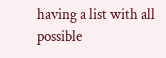having a list with all possible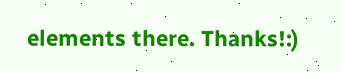elements there. Thanks!:)